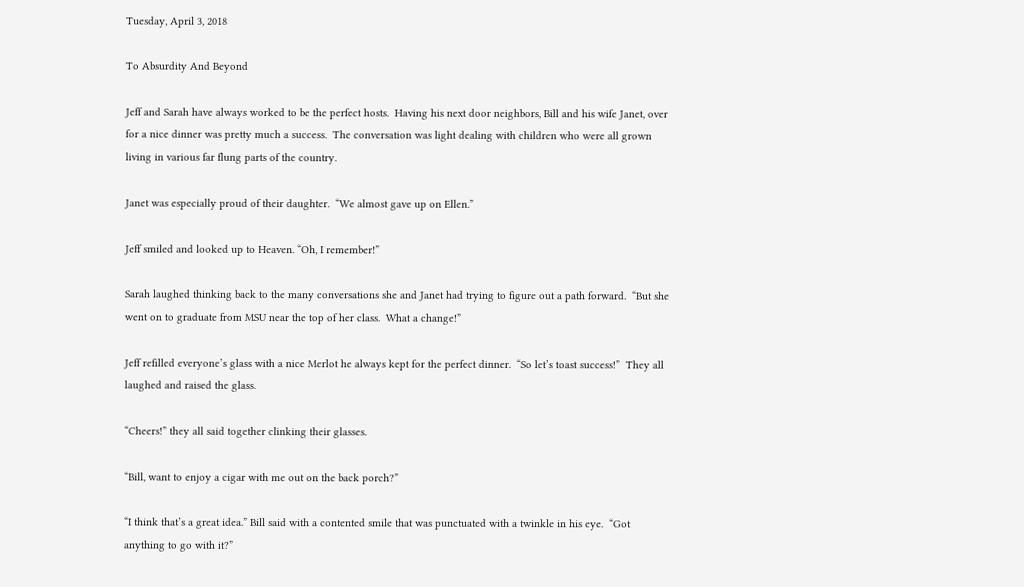Tuesday, April 3, 2018

To Absurdity And Beyond

Jeff and Sarah have always worked to be the perfect hosts.  Having his next door neighbors, Bill and his wife Janet, over for a nice dinner was pretty much a success.  The conversation was light dealing with children who were all grown living in various far flung parts of the country.

Janet was especially proud of their daughter.  “We almost gave up on Ellen.”

Jeff smiled and looked up to Heaven. “Oh, I remember!”

Sarah laughed thinking back to the many conversations she and Janet had trying to figure out a path forward.  “But she went on to graduate from MSU near the top of her class.  What a change!”

Jeff refilled everyone’s glass with a nice Merlot he always kept for the perfect dinner.  “So let’s toast success!”  They all laughed and raised the glass.

“Cheers!” they all said together clinking their glasses.

“Bill, want to enjoy a cigar with me out on the back porch?”

“I think that’s a great idea.” Bill said with a contented smile that was punctuated with a twinkle in his eye.  “Got anything to go with it?”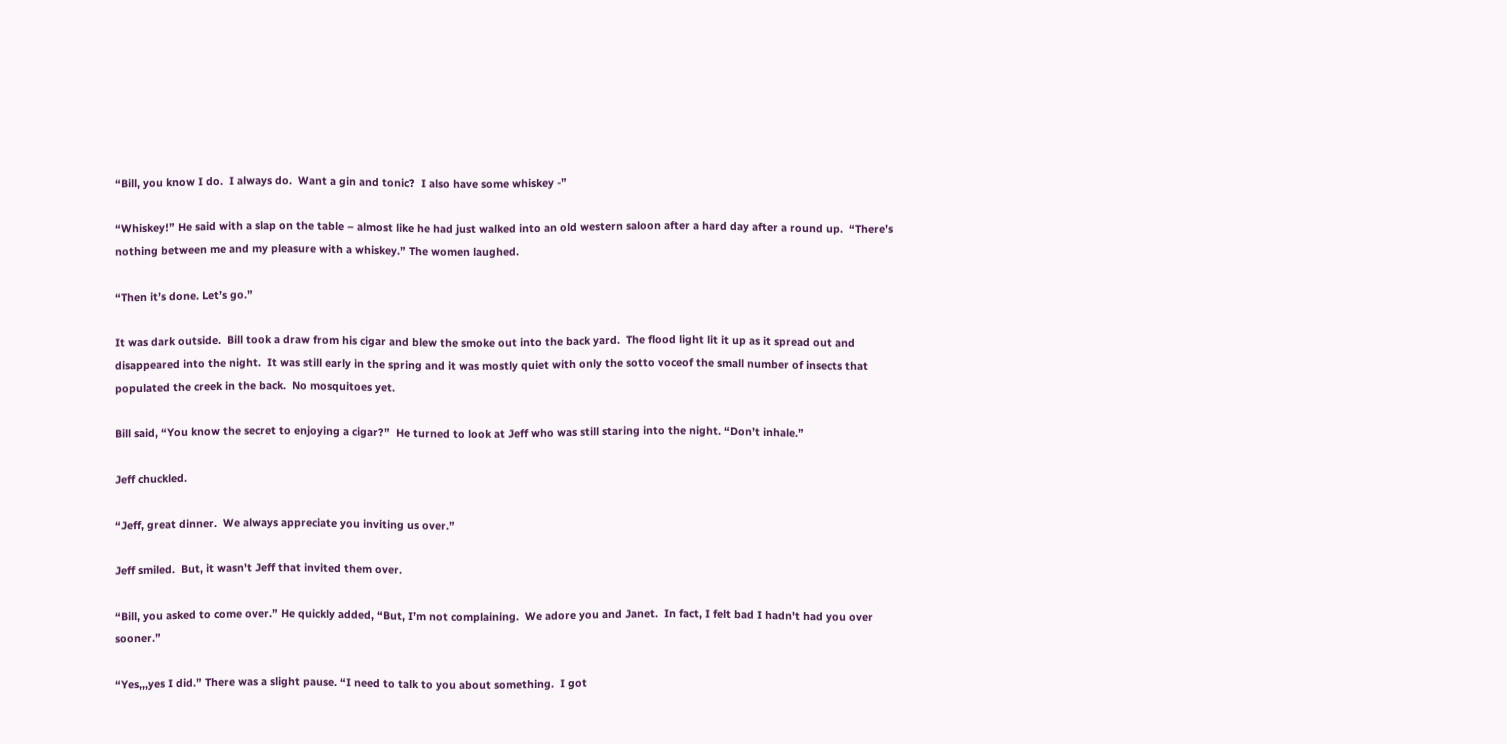“Bill, you know I do.  I always do.  Want a gin and tonic?  I also have some whiskey -”

“Whiskey!” He said with a slap on the table – almost like he had just walked into an old western saloon after a hard day after a round up.  “There’s nothing between me and my pleasure with a whiskey.” The women laughed.

“Then it’s done. Let’s go.”

It was dark outside.  Bill took a draw from his cigar and blew the smoke out into the back yard.  The flood light lit it up as it spread out and disappeared into the night.  It was still early in the spring and it was mostly quiet with only the sotto voceof the small number of insects that populated the creek in the back.  No mosquitoes yet.

Bill said, “You know the secret to enjoying a cigar?”  He turned to look at Jeff who was still staring into the night. “Don’t inhale.”

Jeff chuckled.

“Jeff, great dinner.  We always appreciate you inviting us over.”

Jeff smiled.  But, it wasn't Jeff that invited them over.

“Bill, you asked to come over.” He quickly added, “But, I’m not complaining.  We adore you and Janet.  In fact, I felt bad I hadn't had you over sooner.”

“Yes,,,yes I did.” There was a slight pause. “I need to talk to you about something.  I got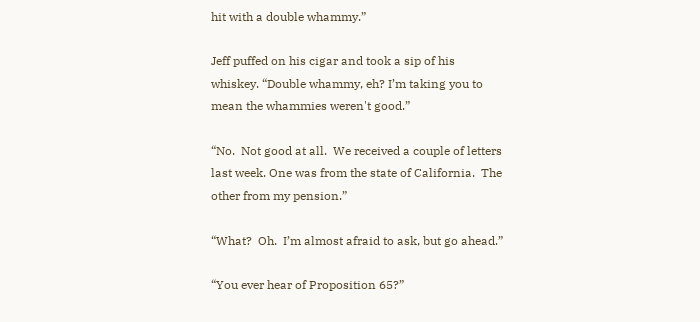hit with a double whammy.”

Jeff puffed on his cigar and took a sip of his whiskey. “Double whammy, eh? I’m taking you to mean the whammies weren't good.”

“No.  Not good at all.  We received a couple of letters last week. One was from the state of California.  The other from my pension.”

“What?  Oh.  I’m almost afraid to ask, but go ahead.”

“You ever hear of Proposition 65?”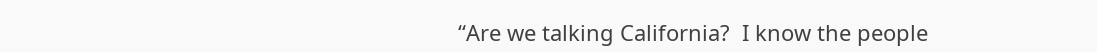“Are we talking California?  I know the people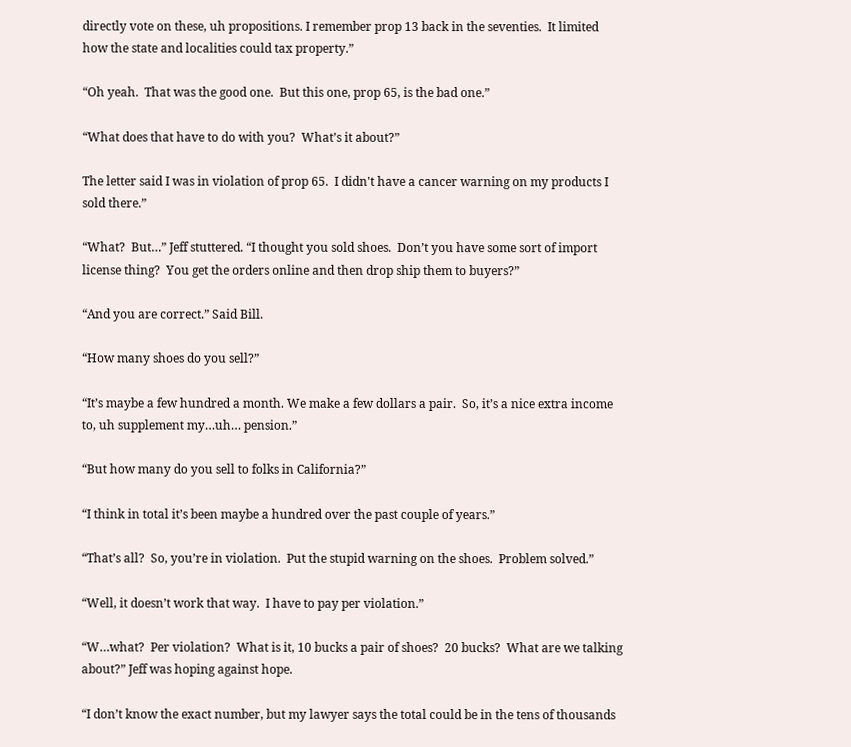directly vote on these, uh propositions. I remember prop 13 back in the seventies.  It limited how the state and localities could tax property.”

“Oh yeah.  That was the good one.  But this one, prop 65, is the bad one.”

“What does that have to do with you?  What’s it about?”

The letter said I was in violation of prop 65.  I didn't have a cancer warning on my products I sold there.”

“What?  But…” Jeff stuttered. “I thought you sold shoes.  Don’t you have some sort of import license thing?  You get the orders online and then drop ship them to buyers?”

“And you are correct.” Said Bill.

“How many shoes do you sell?”

“It’s maybe a few hundred a month. We make a few dollars a pair.  So, it’s a nice extra income to, uh supplement my…uh… pension.”

“But how many do you sell to folks in California?”

“I think in total it’s been maybe a hundred over the past couple of years.”

“That’s all?  So, you’re in violation.  Put the stupid warning on the shoes.  Problem solved.”

“Well, it doesn’t work that way.  I have to pay per violation.”

“W…what?  Per violation?  What is it, 10 bucks a pair of shoes?  20 bucks?  What are we talking about?” Jeff was hoping against hope.

“I don’t know the exact number, but my lawyer says the total could be in the tens of thousands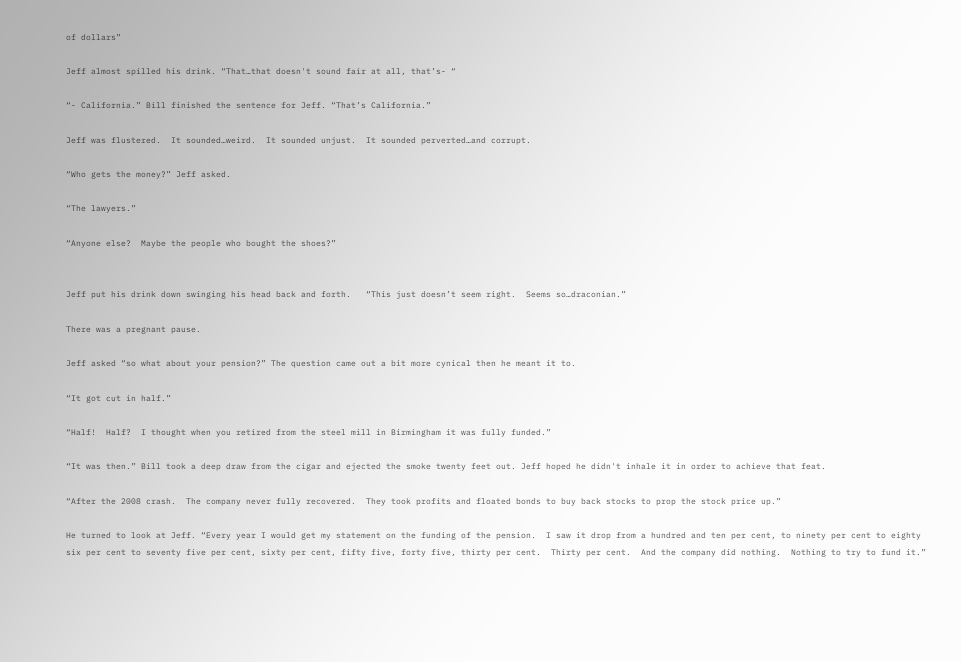of dollars”

Jeff almost spilled his drink. “That…that doesn't sound fair at all, that’s- “

“- California.” Bill finished the sentence for Jeff. “That’s California.”

Jeff was flustered.  It sounded…weird.  It sounded unjust.  It sounded perverted…and corrupt.

“Who gets the money?” Jeff asked.

“The lawyers.”

“Anyone else?  Maybe the people who bought the shoes?”


Jeff put his drink down swinging his head back and forth.   “This just doesn’t seem right.  Seems so…draconian.”

There was a pregnant pause.

Jeff asked “so what about your pension?” The question came out a bit more cynical then he meant it to.

“It got cut in half.”

“Half!  Half?  I thought when you retired from the steel mill in Birmingham it was fully funded.”

“It was then.” Bill took a deep draw from the cigar and ejected the smoke twenty feet out. Jeff hoped he didn't inhale it in order to achieve that feat.

“After the 2008 crash.  The company never fully recovered.  They took profits and floated bonds to buy back stocks to prop the stock price up.”

He turned to look at Jeff. “Every year I would get my statement on the funding of the pension.  I saw it drop from a hundred and ten per cent, to ninety per cent to eighty six per cent to seventy five per cent, sixty per cent, fifty five, forty five, thirty per cent.  Thirty per cent.  And the company did nothing.  Nothing to try to fund it.”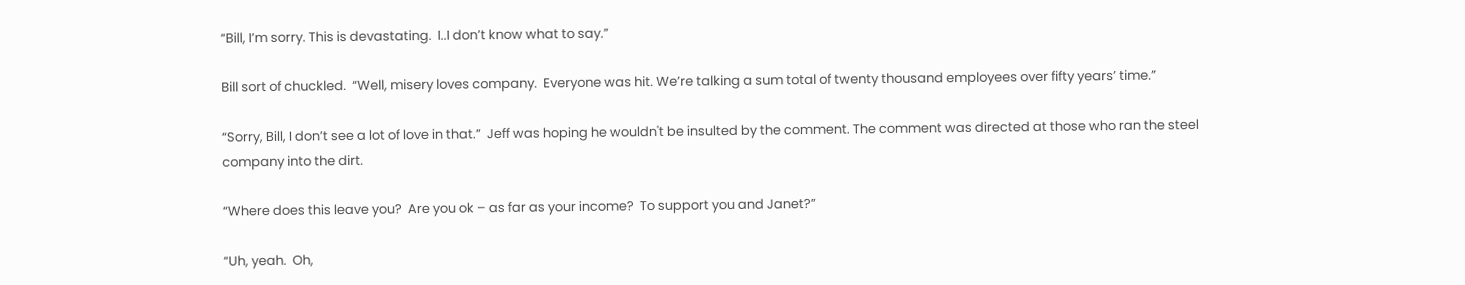“Bill, I’m sorry. This is devastating.  I..I don’t know what to say.”

Bill sort of chuckled.  “Well, misery loves company.  Everyone was hit. We’re talking a sum total of twenty thousand employees over fifty years’ time.”

“Sorry, Bill, I don’t see a lot of love in that.”  Jeff was hoping he wouldn't be insulted by the comment. The comment was directed at those who ran the steel company into the dirt.

“Where does this leave you?  Are you ok – as far as your income?  To support you and Janet?”

“Uh, yeah.  Oh,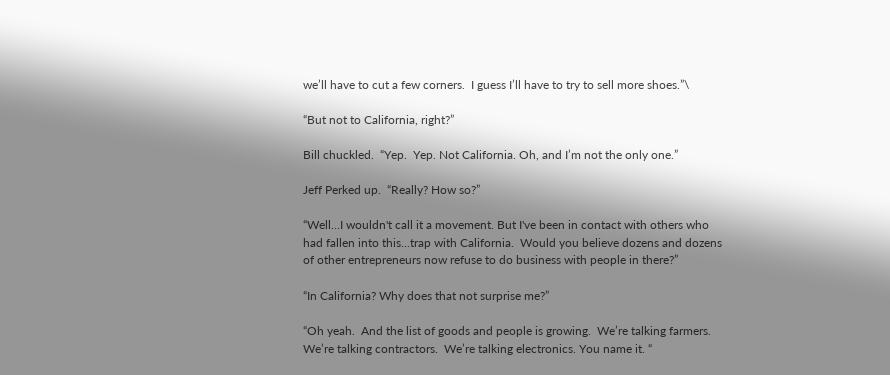we’ll have to cut a few corners.  I guess I’ll have to try to sell more shoes.”\

“But not to California, right?”

Bill chuckled.  “Yep.  Yep. Not California. Oh, and I’m not the only one.”

Jeff Perked up.  “Really? How so?”

“Well…I wouldn't call it a movement. But I've been in contact with others who had fallen into this...trap with California.  Would you believe dozens and dozens of other entrepreneurs now refuse to do business with people in there?”

“In California? Why does that not surprise me?”

“Oh yeah.  And the list of goods and people is growing.  We’re talking farmers.  We’re talking contractors.  We’re talking electronics. You name it. “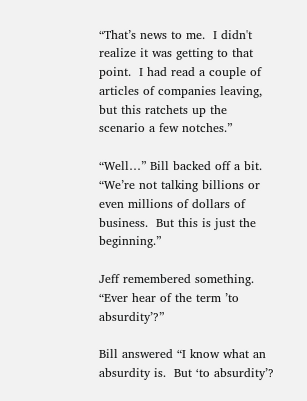“That’s news to me.  I didn't realize it was getting to that point.  I had read a couple of articles of companies leaving, but this ratchets up the scenario a few notches.”

“Well…” Bill backed off a bit.  “We’re not talking billions or even millions of dollars of business.  But this is just the beginning.”

Jeff remembered something. “Ever hear of the term ’to absurdity’?”

Bill answered “I know what an absurdity is.  But ‘to absurdity’?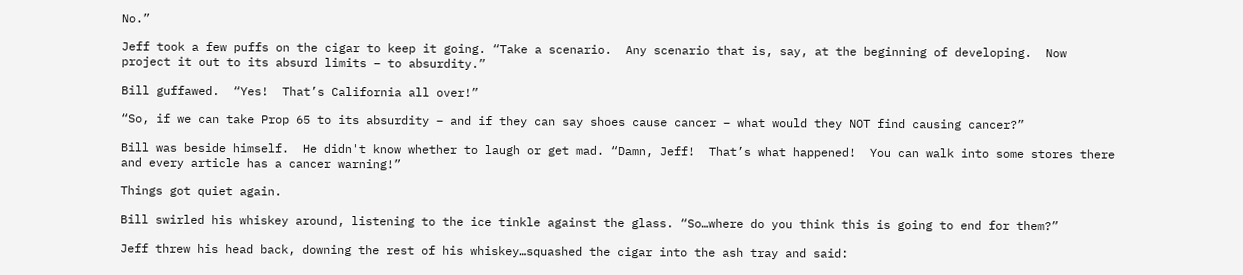No.”

Jeff took a few puffs on the cigar to keep it going. “Take a scenario.  Any scenario that is, say, at the beginning of developing.  Now project it out to its absurd limits – to absurdity.”

Bill guffawed.  “Yes!  That’s California all over!”

“So, if we can take Prop 65 to its absurdity – and if they can say shoes cause cancer – what would they NOT find causing cancer?”

Bill was beside himself.  He didn't know whether to laugh or get mad. “Damn, Jeff!  That’s what happened!  You can walk into some stores there and every article has a cancer warning!”

Things got quiet again.

Bill swirled his whiskey around, listening to the ice tinkle against the glass. “So…where do you think this is going to end for them?”

Jeff threw his head back, downing the rest of his whiskey…squashed the cigar into the ash tray and said: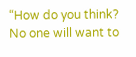“How do you think?  No one will want to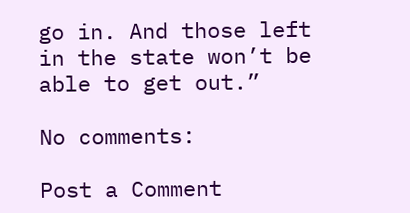go in. And those left in the state won’t be able to get out.”

No comments:

Post a Comment